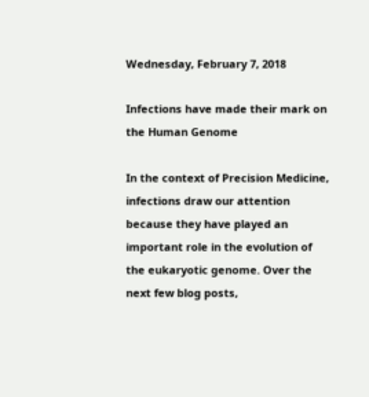Wednesday, February 7, 2018

Infections have made their mark on the Human Genome

In the context of Precision Medicine, infections draw our attention because they have played an important role in the evolution of the eukaryotic genome. Over the next few blog posts,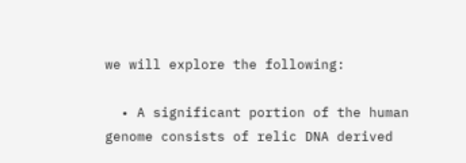we will explore the following:

  • A significant portion of the human genome consists of relic DNA derived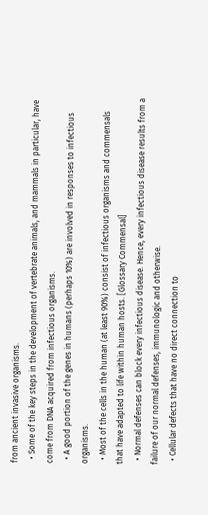from ancient invasive organisms.
  • Some of the key steps in the development of vertebrate animals, and mammals in particular, have come from DNA acquired from infectious organisms.
  • A good portion of the genes in humans (perhaps 10%) are involved in responses to infectious organisms.
  • Most of the cells in the human (at least 90%) consist of infectious organisms and commensals that have adapted to life within human hosts. [Glossary Commensal]
  • Normal defenses can block every infectious disease. Hence, every infectious disease results from a failure of our normal defenses, immunologic and otherwise.
  • Cellular defects that have no direct connection to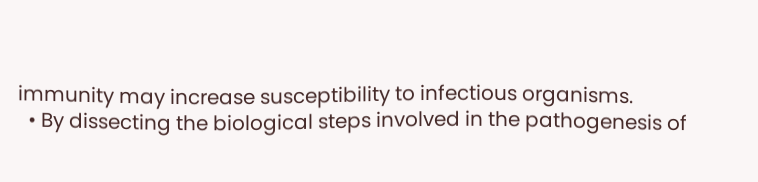immunity may increase susceptibility to infectious organisms.
  • By dissecting the biological steps involved in the pathogenesis of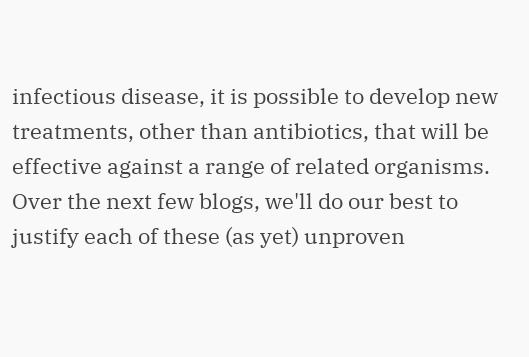infectious disease, it is possible to develop new treatments, other than antibiotics, that will be effective against a range of related organisms.
Over the next few blogs, we'll do our best to justify each of these (as yet) unproven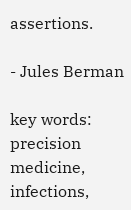assertions.

- Jules Berman

key words: precision medicine, infections,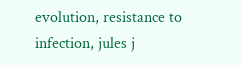evolution, resistance to infection, jules j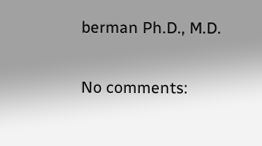berman Ph.D., M.D.

No comments: